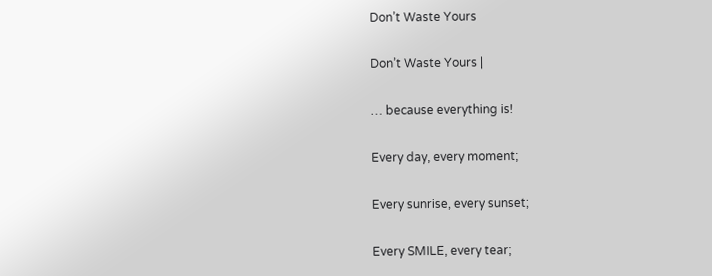Don’t Waste Yours

Don’t Waste Yours |

… because everything is!

Every day, every moment;

Every sunrise, every sunset;

Every SMILE, every tear;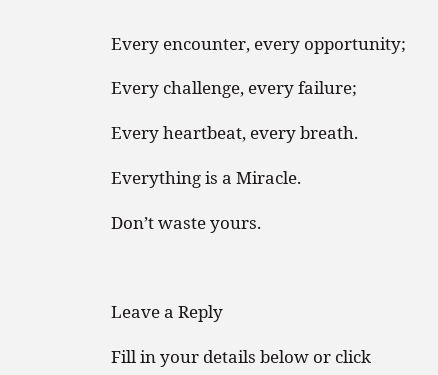Every encounter, every opportunity;

Every challenge, every failure;

Every heartbeat, every breath.

Everything is a Miracle.

Don’t waste yours.



Leave a Reply

Fill in your details below or click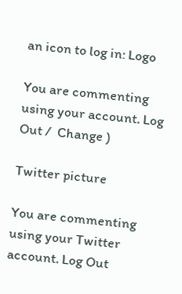an icon to log in: Logo

You are commenting using your account. Log Out /  Change )

Twitter picture

You are commenting using your Twitter account. Log Out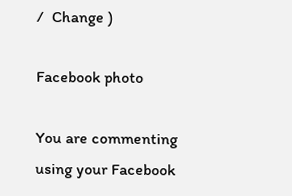/  Change )

Facebook photo

You are commenting using your Facebook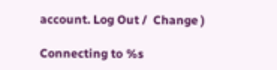account. Log Out /  Change )

Connecting to %s